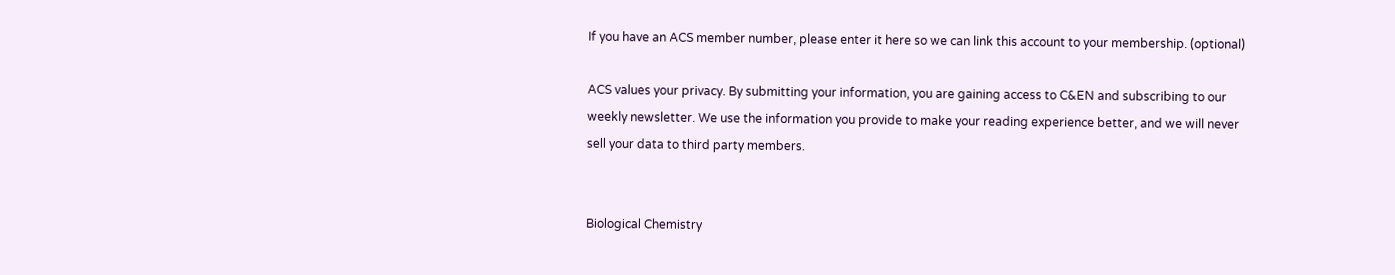If you have an ACS member number, please enter it here so we can link this account to your membership. (optional)

ACS values your privacy. By submitting your information, you are gaining access to C&EN and subscribing to our weekly newsletter. We use the information you provide to make your reading experience better, and we will never sell your data to third party members.


Biological Chemistry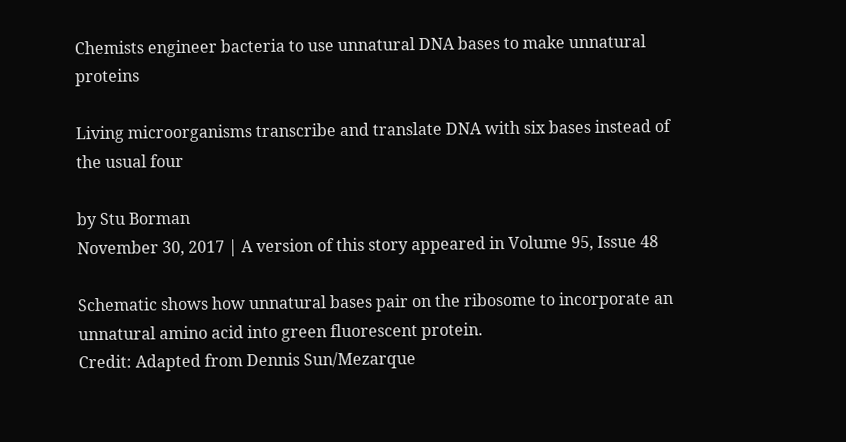Chemists engineer bacteria to use unnatural DNA bases to make unnatural proteins

Living microorganisms transcribe and translate DNA with six bases instead of the usual four

by Stu Borman
November 30, 2017 | A version of this story appeared in Volume 95, Issue 48

Schematic shows how unnatural bases pair on the ribosome to incorporate an unnatural amino acid into green fluorescent protein.
Credit: Adapted from Dennis Sun/Mezarque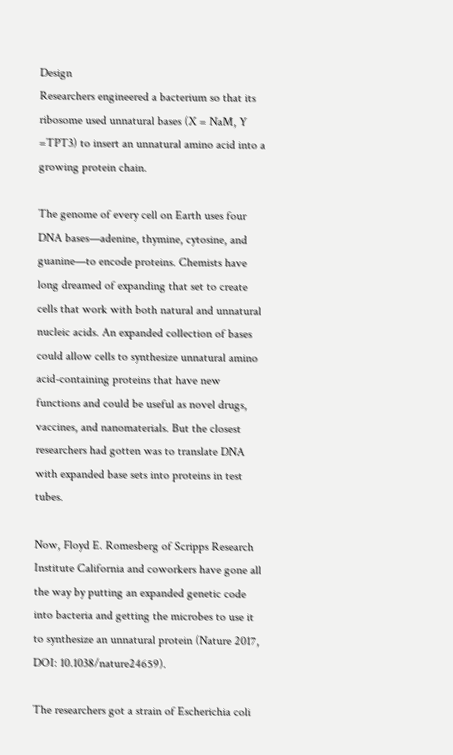Design
Researchers engineered a bacterium so that its ribosome used unnatural bases (X = NaM, Y =TPT3) to insert an unnatural amino acid into a growing protein chain.

The genome of every cell on Earth uses four DNA bases—adenine, thymine, cytosine, and guanine—to encode proteins. Chemists have long dreamed of expanding that set to create cells that work with both natural and unnatural nucleic acids. An expanded collection of bases could allow cells to synthesize unnatural amino acid-containing proteins that have new functions and could be useful as novel drugs, vaccines, and nanomaterials. But the closest researchers had gotten was to translate DNA with expanded base sets into proteins in test tubes.

Now, Floyd E. Romesberg of Scripps Research Institute California and coworkers have gone all the way by putting an expanded genetic code into bacteria and getting the microbes to use it to synthesize an unnatural protein (Nature 2017, DOI: 10.1038/nature24659).

The researchers got a strain of Escherichia coli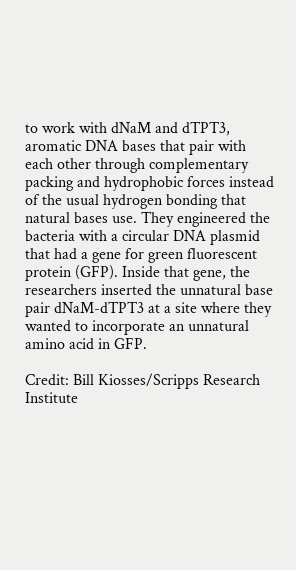to work with dNaM and dTPT3, aromatic DNA bases that pair with each other through complementary packing and hydrophobic forces instead of the usual hydrogen bonding that natural bases use. They engineered the bacteria with a circular DNA plasmid that had a gene for green fluorescent protein (GFP). Inside that gene, the researchers inserted the unnatural base pair dNaM-dTPT3 at a site where they wanted to incorporate an unnatural amino acid in GFP.

Credit: Bill Kiosses/Scripps Research Institute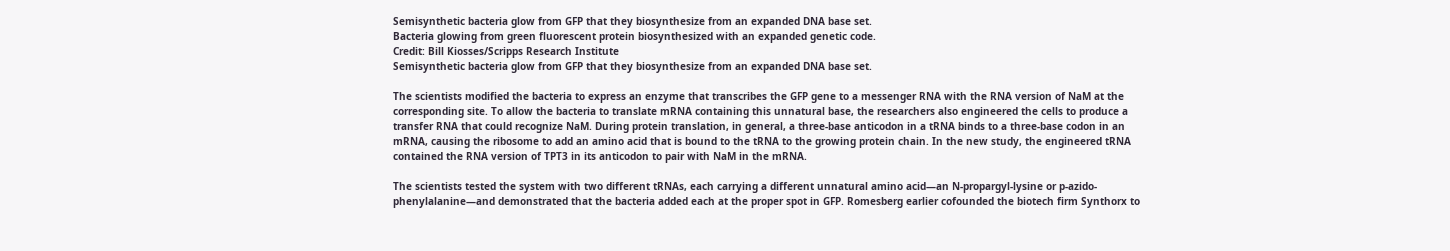Semisynthetic bacteria glow from GFP that they biosynthesize from an expanded DNA base set.
Bacteria glowing from green fluorescent protein biosynthesized with an expanded genetic code.
Credit: Bill Kiosses/Scripps Research Institute
Semisynthetic bacteria glow from GFP that they biosynthesize from an expanded DNA base set.

The scientists modified the bacteria to express an enzyme that transcribes the GFP gene to a messenger RNA with the RNA version of NaM at the corresponding site. To allow the bacteria to translate mRNA containing this unnatural base, the researchers also engineered the cells to produce a transfer RNA that could recognize NaM. During protein translation, in general, a three-base anticodon in a tRNA binds to a three-base codon in an mRNA, causing the ribosome to add an amino acid that is bound to the tRNA to the growing protein chain. In the new study, the engineered tRNA contained the RNA version of TPT3 in its anticodon to pair with NaM in the mRNA.

The scientists tested the system with two different tRNAs, each carrying a different unnatural amino acid—an N-propargyl-lysine or p-azido-phenylalanine—and demonstrated that the bacteria added each at the proper spot in GFP. Romesberg earlier cofounded the biotech firm Synthorx to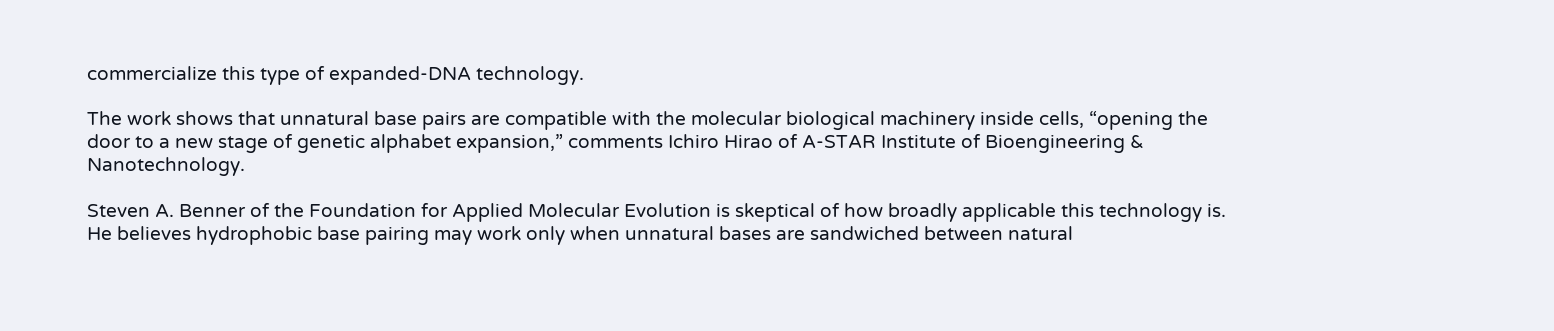commercialize this type of expanded-DNA technology.

The work shows that unnatural base pairs are compatible with the molecular biological machinery inside cells, “opening the door to a new stage of genetic alphabet expansion,” comments Ichiro Hirao of A-STAR Institute of Bioengineering & Nanotechnology.

Steven A. Benner of the Foundation for Applied Molecular Evolution is skeptical of how broadly applicable this technology is. He believes hydrophobic base pairing may work only when unnatural bases are sandwiched between natural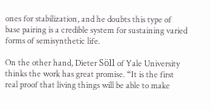ones for stabilization, and he doubts this type of base pairing is a credible system for sustaining varied forms of semisynthetic life.

On the other hand, Dieter Söll of Yale University thinks the work has great promise. “It is the first real proof that living things will be able to make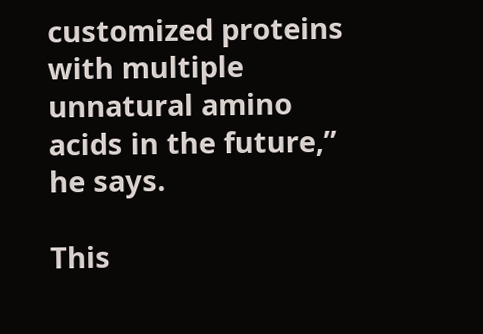customized proteins with multiple unnatural amino acids in the future,” he says.

This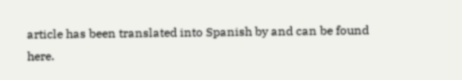article has been translated into Spanish by and can be found here.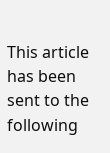This article has been sent to the following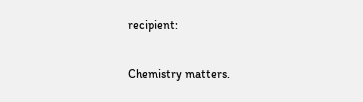recipient:

Chemistry matters.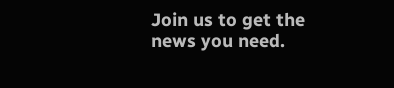Join us to get the news you need.